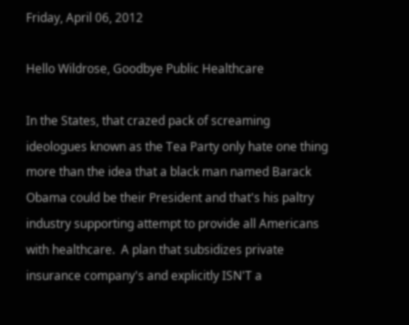Friday, April 06, 2012

Hello Wildrose, Goodbye Public Healthcare

In the States, that crazed pack of screaming ideologues known as the Tea Party only hate one thing more than the idea that a black man named Barack Obama could be their President and that's his paltry industry supporting attempt to provide all Americans with healthcare.  A plan that subsidizes private insurance company's and explicitly ISN'T a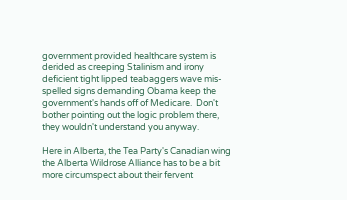government provided healthcare system is derided as creeping Stalinism and irony deficient tight lipped teabaggers wave mis-spelled signs demanding Obama keep the government's hands off of Medicare.  Don't bother pointing out the logic problem there, they wouldn't understand you anyway.

Here in Alberta, the Tea Party's Canadian wing the Alberta Wildrose Alliance has to be a bit more circumspect about their fervent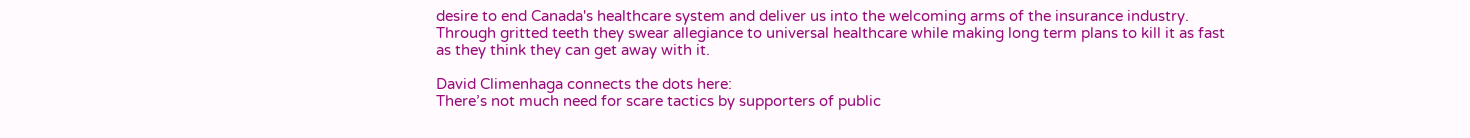desire to end Canada's healthcare system and deliver us into the welcoming arms of the insurance industry.  Through gritted teeth they swear allegiance to universal healthcare while making long term plans to kill it as fast as they think they can get away with it.

David Climenhaga connects the dots here:
There’s not much need for scare tactics by supporters of public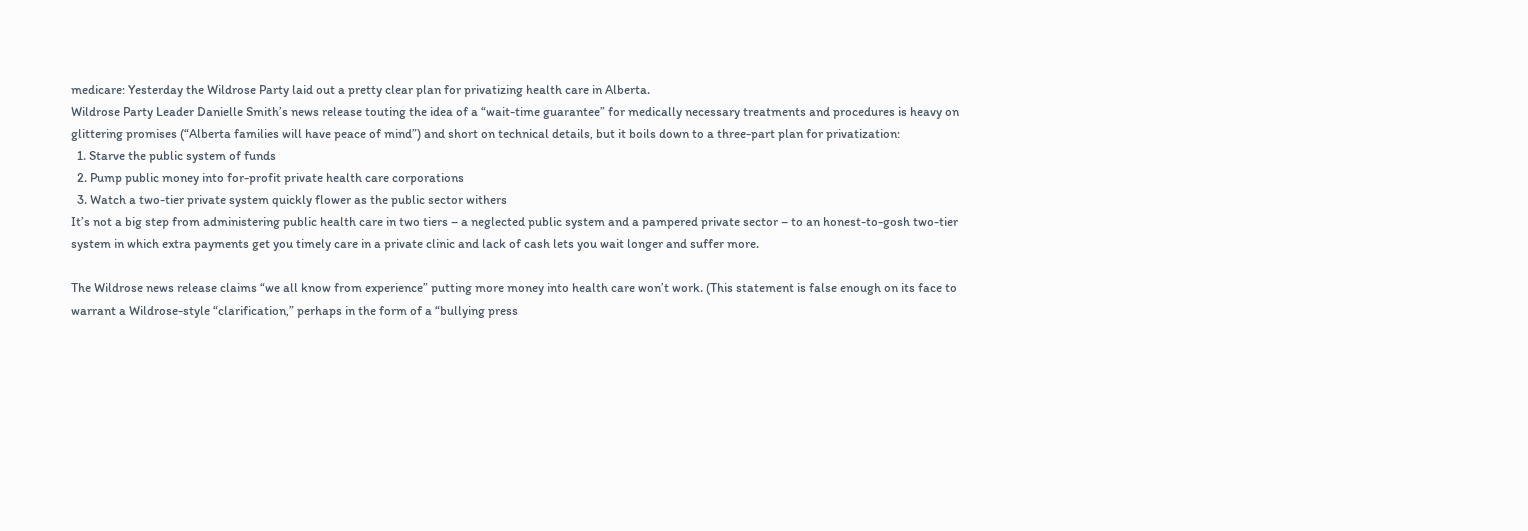medicare: Yesterday the Wildrose Party laid out a pretty clear plan for privatizing health care in Alberta.
Wildrose Party Leader Danielle Smith’s news release touting the idea of a “wait-time guarantee” for medically necessary treatments and procedures is heavy on glittering promises (“Alberta families will have peace of mind”) and short on technical details, but it boils down to a three-part plan for privatization:
  1. Starve the public system of funds
  2. Pump public money into for-profit private health care corporations
  3. Watch a two-tier private system quickly flower as the public sector withers
It’s not a big step from administering public health care in two tiers – a neglected public system and a pampered private sector – to an honest-to-gosh two-tier system in which extra payments get you timely care in a private clinic and lack of cash lets you wait longer and suffer more.

The Wildrose news release claims “we all know from experience” putting more money into health care won’t work. (This statement is false enough on its face to warrant a Wildrose-style “clarification,” perhaps in the form of a “bullying press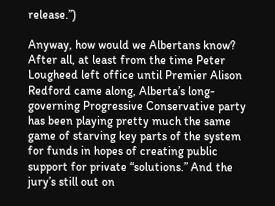release.”)

Anyway, how would we Albertans know? After all, at least from the time Peter Lougheed left office until Premier Alison Redford came along, Alberta’s long-governing Progressive Conservative party has been playing pretty much the same game of starving key parts of the system for funds in hopes of creating public support for private “solutions.” And the jury’s still out on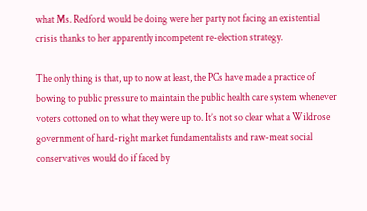what Ms. Redford would be doing were her party not facing an existential crisis thanks to her apparently incompetent re-election strategy.

The only thing is that, up to now at least, the PCs have made a practice of bowing to public pressure to maintain the public health care system whenever voters cottoned on to what they were up to. It’s not so clear what a Wildrose government of hard-right market fundamentalists and raw-meat social conservatives would do if faced by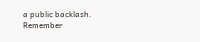a public backlash.
Remember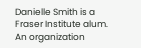Danielle Smith is a Fraser Institute alum.  An organization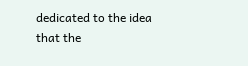dedicated to the idea that the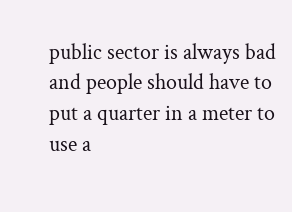public sector is always bad and people should have to put a quarter in a meter to use a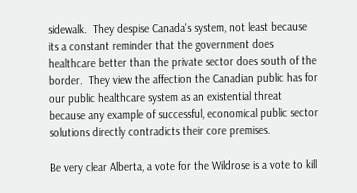sidewalk.  They despise Canada's system, not least because its a constant reminder that the government does healthcare better than the private sector does south of the border.  They view the affection the Canadian public has for our public healthcare system as an existential threat because any example of successful, economical public sector solutions directly contradicts their core premises.

Be very clear Alberta, a vote for the Wildrose is a vote to kill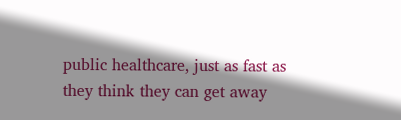public healthcare, just as fast as they think they can get away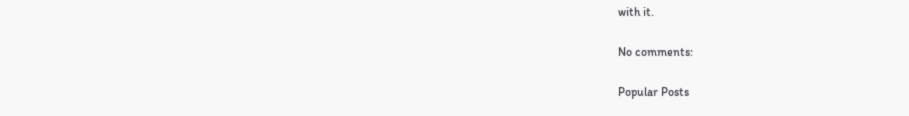with it.

No comments:

Popular Posts